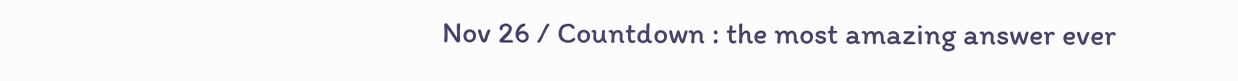Nov 26 / Countdown : the most amazing answer ever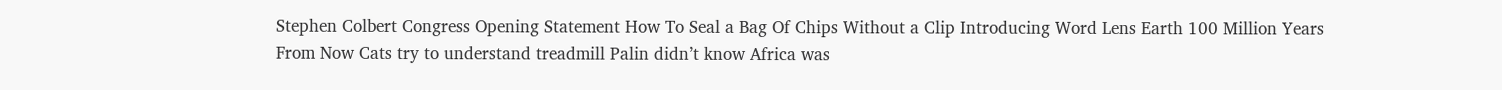Stephen Colbert Congress Opening Statement How To Seal a Bag Of Chips Without a Clip Introducing Word Lens Earth 100 Million Years From Now Cats try to understand treadmill Palin didn’t know Africa was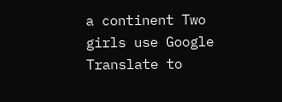a continent Two girls use Google Translate to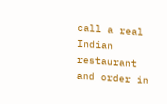call a real Indian restaurant and order in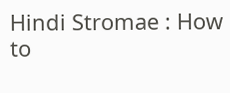Hindi Stromae : How to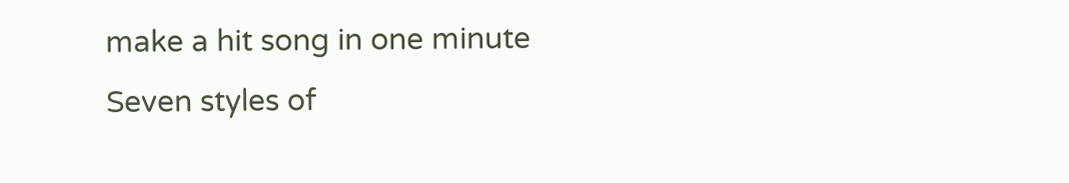make a hit song in one minute Seven styles of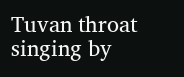Tuvan throat singing by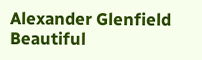Alexander Glenfield Beautiful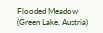Flooded Meadow (Green Lake, Austria)